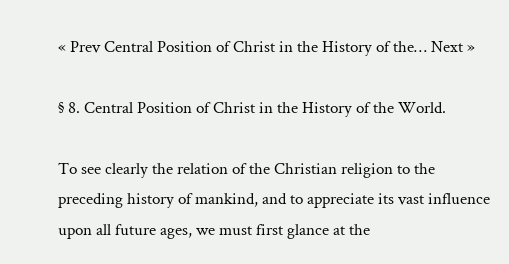« Prev Central Position of Christ in the History of the… Next »

§ 8. Central Position of Christ in the History of the World.

To see clearly the relation of the Christian religion to the preceding history of mankind, and to appreciate its vast influence upon all future ages, we must first glance at the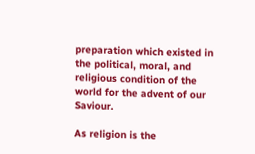preparation which existed in the political, moral, and religious condition of the world for the advent of our Saviour.

As religion is the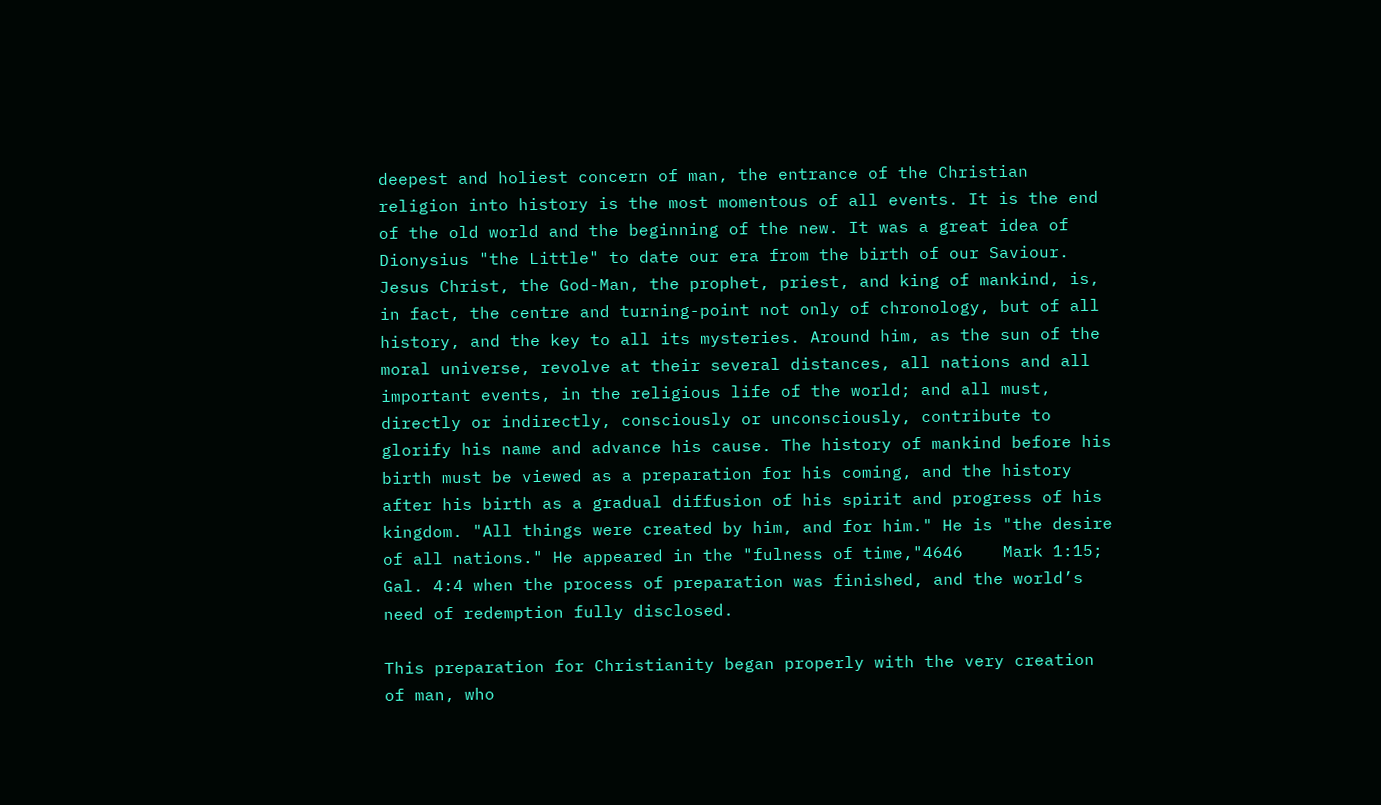deepest and holiest concern of man, the entrance of the Christian religion into history is the most momentous of all events. It is the end of the old world and the beginning of the new. It was a great idea of Dionysius "the Little" to date our era from the birth of our Saviour. Jesus Christ, the God-Man, the prophet, priest, and king of mankind, is, in fact, the centre and turning-point not only of chronology, but of all history, and the key to all its mysteries. Around him, as the sun of the moral universe, revolve at their several distances, all nations and all important events, in the religious life of the world; and all must, directly or indirectly, consciously or unconsciously, contribute to glorify his name and advance his cause. The history of mankind before his birth must be viewed as a preparation for his coming, and the history after his birth as a gradual diffusion of his spirit and progress of his kingdom. "All things were created by him, and for him." He is "the desire of all nations." He appeared in the "fulness of time,"4646    Mark 1:15; Gal. 4:4 when the process of preparation was finished, and the world’s need of redemption fully disclosed.

This preparation for Christianity began properly with the very creation of man, who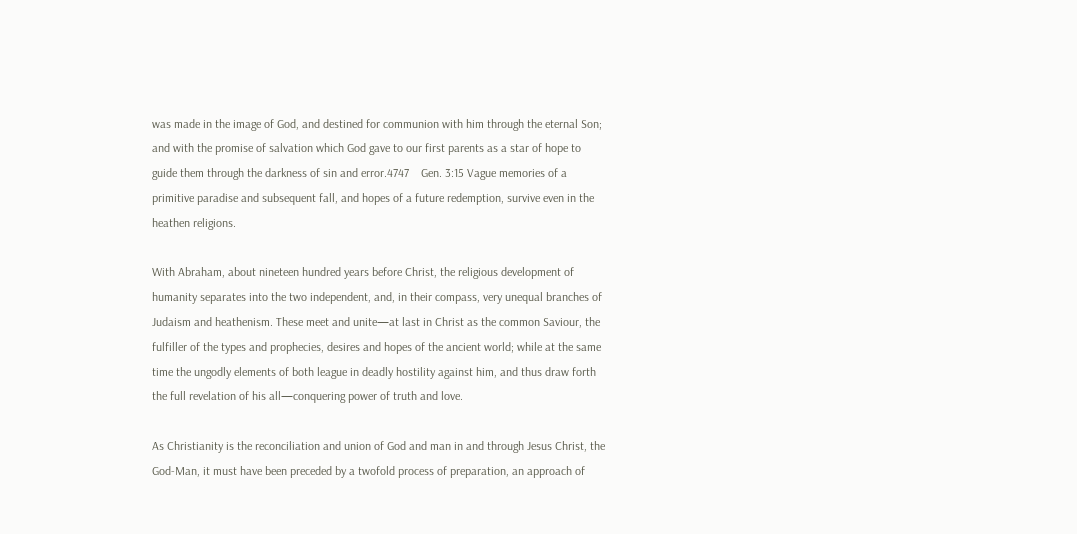was made in the image of God, and destined for communion with him through the eternal Son; and with the promise of salvation which God gave to our first parents as a star of hope to guide them through the darkness of sin and error.4747    Gen. 3:15 Vague memories of a primitive paradise and subsequent fall, and hopes of a future redemption, survive even in the heathen religions.

With Abraham, about nineteen hundred years before Christ, the religious development of humanity separates into the two independent, and, in their compass, very unequal branches of Judaism and heathenism. These meet and unite—at last in Christ as the common Saviour, the fulfiller of the types and prophecies, desires and hopes of the ancient world; while at the same time the ungodly elements of both league in deadly hostility against him, and thus draw forth the full revelation of his all—conquering power of truth and love.

As Christianity is the reconciliation and union of God and man in and through Jesus Christ, the God-Man, it must have been preceded by a twofold process of preparation, an approach of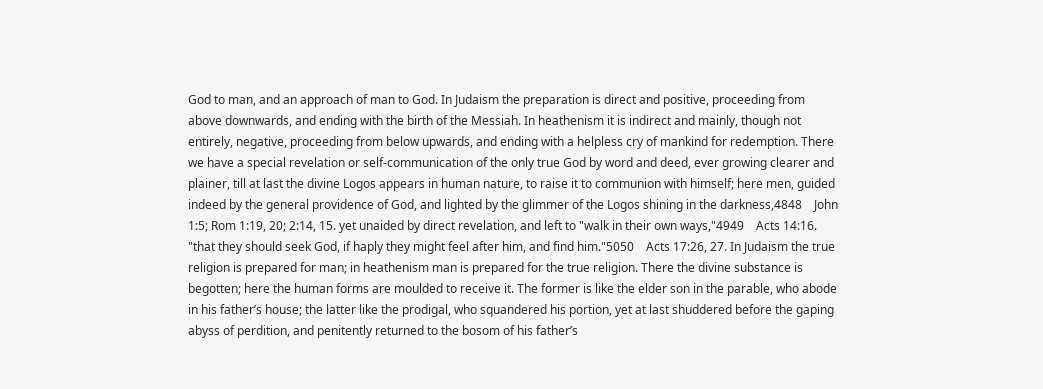God to man, and an approach of man to God. In Judaism the preparation is direct and positive, proceeding from above downwards, and ending with the birth of the Messiah. In heathenism it is indirect and mainly, though not entirely, negative, proceeding from below upwards, and ending with a helpless cry of mankind for redemption. There we have a special revelation or self-communication of the only true God by word and deed, ever growing clearer and plainer, till at last the divine Logos appears in human nature, to raise it to communion with himself; here men, guided indeed by the general providence of God, and lighted by the glimmer of the Logos shining in the darkness,4848    John 1:5; Rom 1:19, 20; 2:14, 15. yet unaided by direct revelation, and left to "walk in their own ways,"4949    Acts 14:16. "that they should seek God, if haply they might feel after him, and find him."5050    Acts 17:26, 27. In Judaism the true religion is prepared for man; in heathenism man is prepared for the true religion. There the divine substance is begotten; here the human forms are moulded to receive it. The former is like the elder son in the parable, who abode in his father’s house; the latter like the prodigal, who squandered his portion, yet at last shuddered before the gaping abyss of perdition, and penitently returned to the bosom of his father’s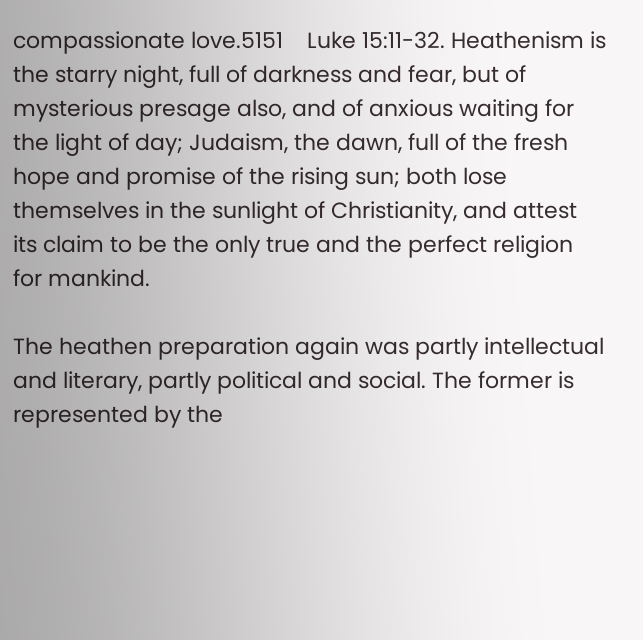compassionate love.5151    Luke 15:11-32. Heathenism is the starry night, full of darkness and fear, but of mysterious presage also, and of anxious waiting for the light of day; Judaism, the dawn, full of the fresh hope and promise of the rising sun; both lose themselves in the sunlight of Christianity, and attest its claim to be the only true and the perfect religion for mankind.

The heathen preparation again was partly intellectual and literary, partly political and social. The former is represented by the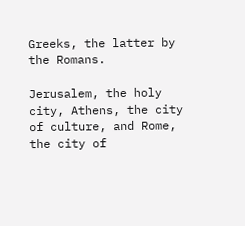Greeks, the latter by the Romans.

Jerusalem, the holy city, Athens, the city of culture, and Rome, the city of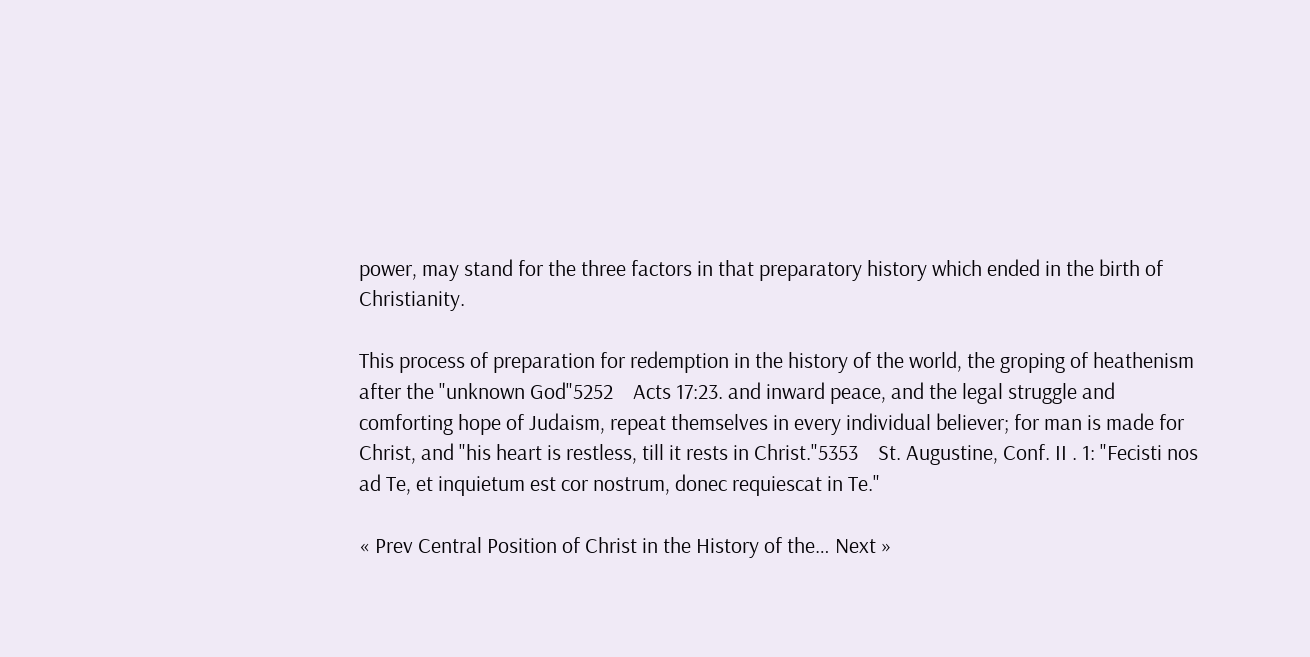power, may stand for the three factors in that preparatory history which ended in the birth of Christianity.

This process of preparation for redemption in the history of the world, the groping of heathenism after the "unknown God"5252    Acts 17:23. and inward peace, and the legal struggle and comforting hope of Judaism, repeat themselves in every individual believer; for man is made for Christ, and "his heart is restless, till it rests in Christ."5353    St. Augustine, Conf. II . 1: "Fecisti nos ad Te, et inquietum est cor nostrum, donec requiescat in Te."

« Prev Central Position of Christ in the History of the… Next »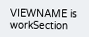VIEWNAME is workSection